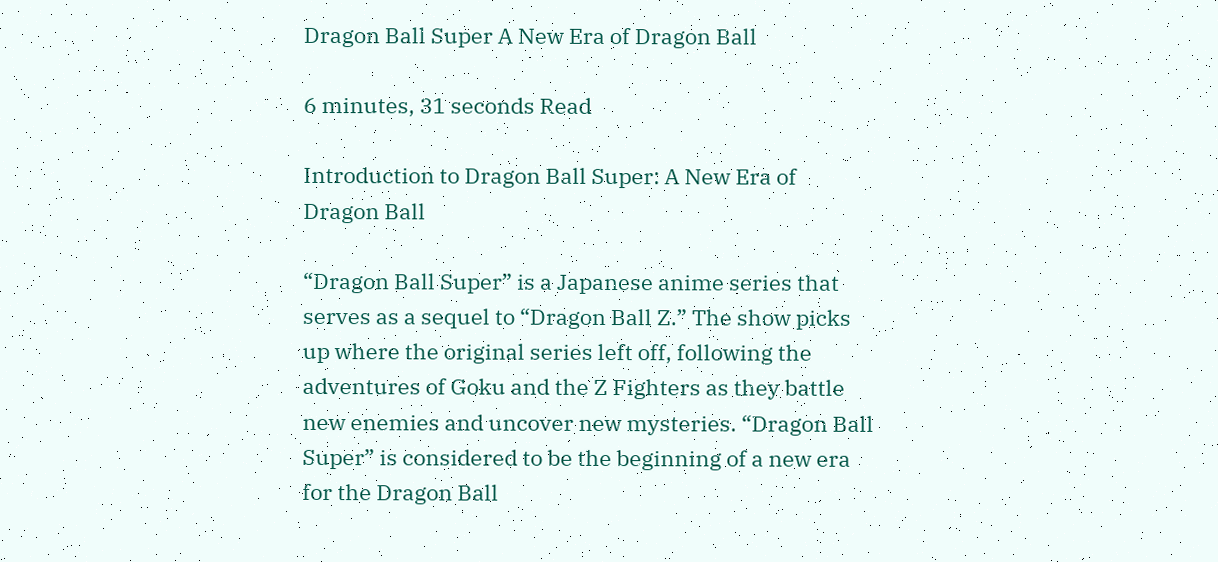Dragon Ball Super A New Era of Dragon Ball

6 minutes, 31 seconds Read

Introduction to Dragon Ball Super: A New Era of Dragon Ball

“Dragon Ball Super” is a Japanese anime series that serves as a sequel to “Dragon Ball Z.” The show picks up where the original series left off, following the adventures of Goku and the Z Fighters as they battle new enemies and uncover new mysteries. “Dragon Ball Super” is considered to be the beginning of a new era for the Dragon Ball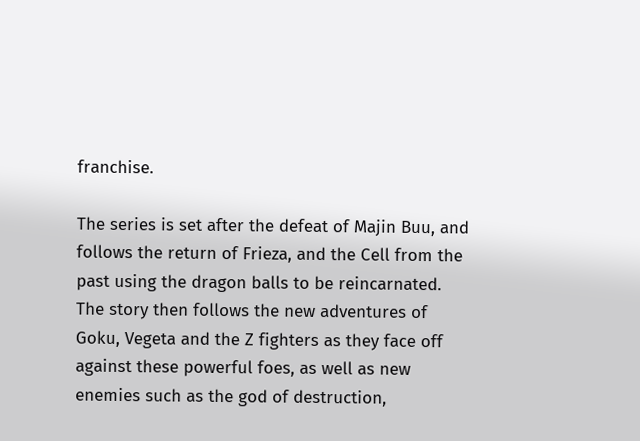franchise.

The series is set after the defeat of Majin Buu, and follows the return of Frieza, and the Cell from the past using the dragon balls to be reincarnated. The story then follows the new adventures of Goku, Vegeta and the Z fighters as they face off against these powerful foes, as well as new enemies such as the god of destruction,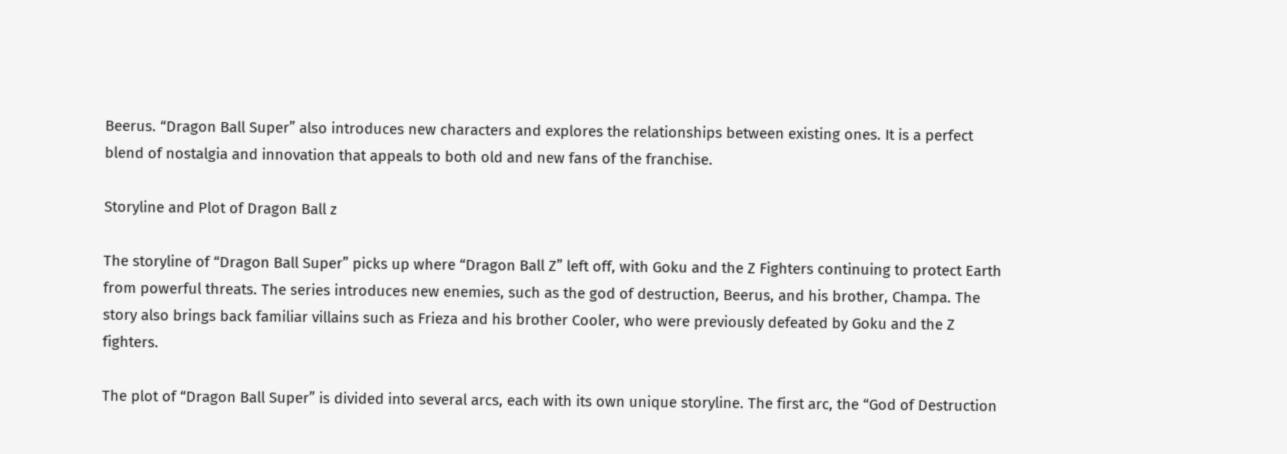Beerus. “Dragon Ball Super” also introduces new characters and explores the relationships between existing ones. It is a perfect blend of nostalgia and innovation that appeals to both old and new fans of the franchise.

Storyline and Plot of Dragon Ball z

The storyline of “Dragon Ball Super” picks up where “Dragon Ball Z” left off, with Goku and the Z Fighters continuing to protect Earth from powerful threats. The series introduces new enemies, such as the god of destruction, Beerus, and his brother, Champa. The story also brings back familiar villains such as Frieza and his brother Cooler, who were previously defeated by Goku and the Z fighters.

The plot of “Dragon Ball Super” is divided into several arcs, each with its own unique storyline. The first arc, the “God of Destruction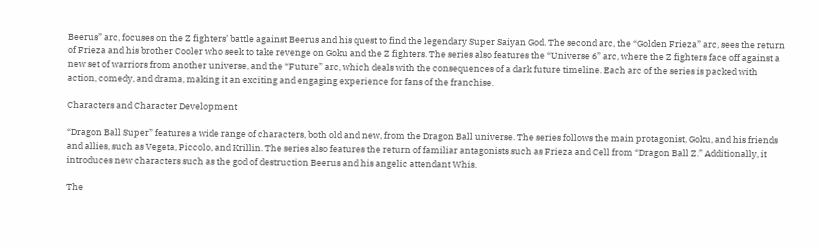Beerus” arc, focuses on the Z fighters’ battle against Beerus and his quest to find the legendary Super Saiyan God. The second arc, the “Golden Frieza” arc, sees the return of Frieza and his brother Cooler who seek to take revenge on Goku and the Z fighters. The series also features the “Universe 6” arc, where the Z fighters face off against a new set of warriors from another universe, and the “Future” arc, which deals with the consequences of a dark future timeline. Each arc of the series is packed with action, comedy, and drama, making it an exciting and engaging experience for fans of the franchise.

Characters and Character Development

“Dragon Ball Super” features a wide range of characters, both old and new, from the Dragon Ball universe. The series follows the main protagonist, Goku, and his friends and allies, such as Vegeta, Piccolo, and Krillin. The series also features the return of familiar antagonists such as Frieza and Cell from “Dragon Ball Z.” Additionally, it introduces new characters such as the god of destruction Beerus and his angelic attendant Whis.

The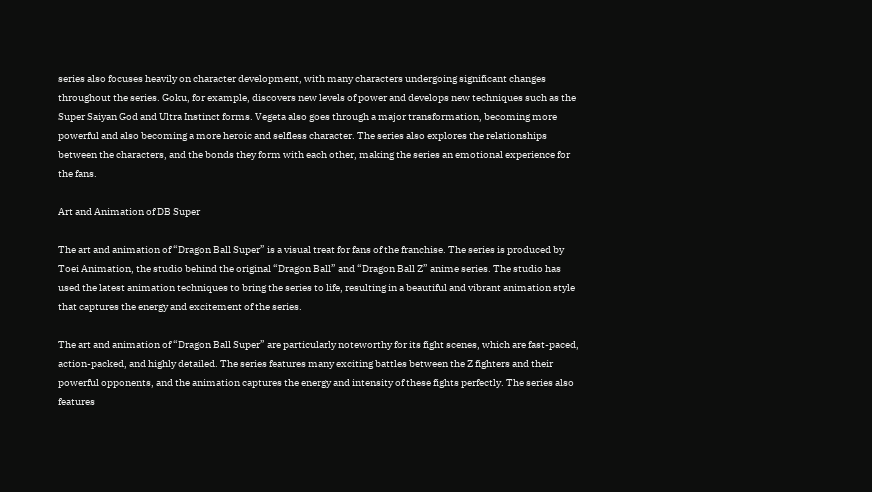series also focuses heavily on character development, with many characters undergoing significant changes throughout the series. Goku, for example, discovers new levels of power and develops new techniques such as the Super Saiyan God and Ultra Instinct forms. Vegeta also goes through a major transformation, becoming more powerful and also becoming a more heroic and selfless character. The series also explores the relationships between the characters, and the bonds they form with each other, making the series an emotional experience for the fans.

Art and Animation of DB Super

The art and animation of “Dragon Ball Super” is a visual treat for fans of the franchise. The series is produced by Toei Animation, the studio behind the original “Dragon Ball” and “Dragon Ball Z” anime series. The studio has used the latest animation techniques to bring the series to life, resulting in a beautiful and vibrant animation style that captures the energy and excitement of the series.

The art and animation of “Dragon Ball Super” are particularly noteworthy for its fight scenes, which are fast-paced, action-packed, and highly detailed. The series features many exciting battles between the Z fighters and their powerful opponents, and the animation captures the energy and intensity of these fights perfectly. The series also features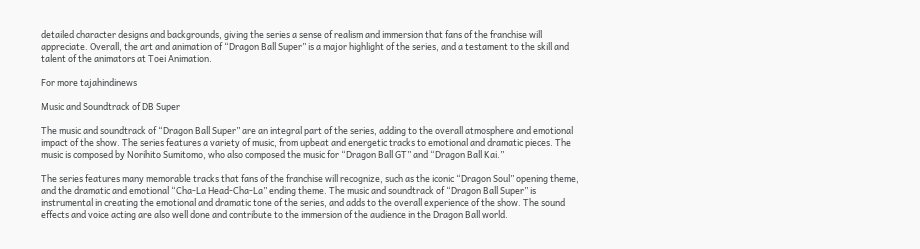detailed character designs and backgrounds, giving the series a sense of realism and immersion that fans of the franchise will appreciate. Overall, the art and animation of “Dragon Ball Super” is a major highlight of the series, and a testament to the skill and talent of the animators at Toei Animation.

For more tajahindinews

Music and Soundtrack of DB Super

The music and soundtrack of “Dragon Ball Super” are an integral part of the series, adding to the overall atmosphere and emotional impact of the show. The series features a variety of music, from upbeat and energetic tracks to emotional and dramatic pieces. The music is composed by Norihito Sumitomo, who also composed the music for “Dragon Ball GT” and “Dragon Ball Kai.”

The series features many memorable tracks that fans of the franchise will recognize, such as the iconic “Dragon Soul” opening theme, and the dramatic and emotional “Cha-La Head-Cha-La” ending theme. The music and soundtrack of “Dragon Ball Super” is instrumental in creating the emotional and dramatic tone of the series, and adds to the overall experience of the show. The sound effects and voice acting are also well done and contribute to the immersion of the audience in the Dragon Ball world.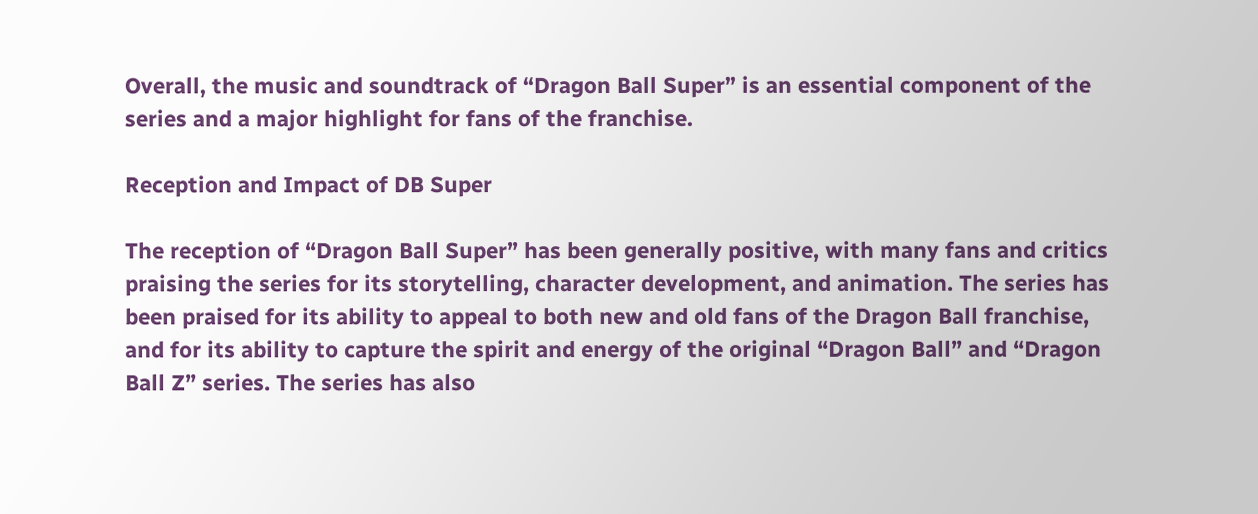Overall, the music and soundtrack of “Dragon Ball Super” is an essential component of the series and a major highlight for fans of the franchise.

Reception and Impact of DB Super

The reception of “Dragon Ball Super” has been generally positive, with many fans and critics praising the series for its storytelling, character development, and animation. The series has been praised for its ability to appeal to both new and old fans of the Dragon Ball franchise, and for its ability to capture the spirit and energy of the original “Dragon Ball” and “Dragon Ball Z” series. The series has also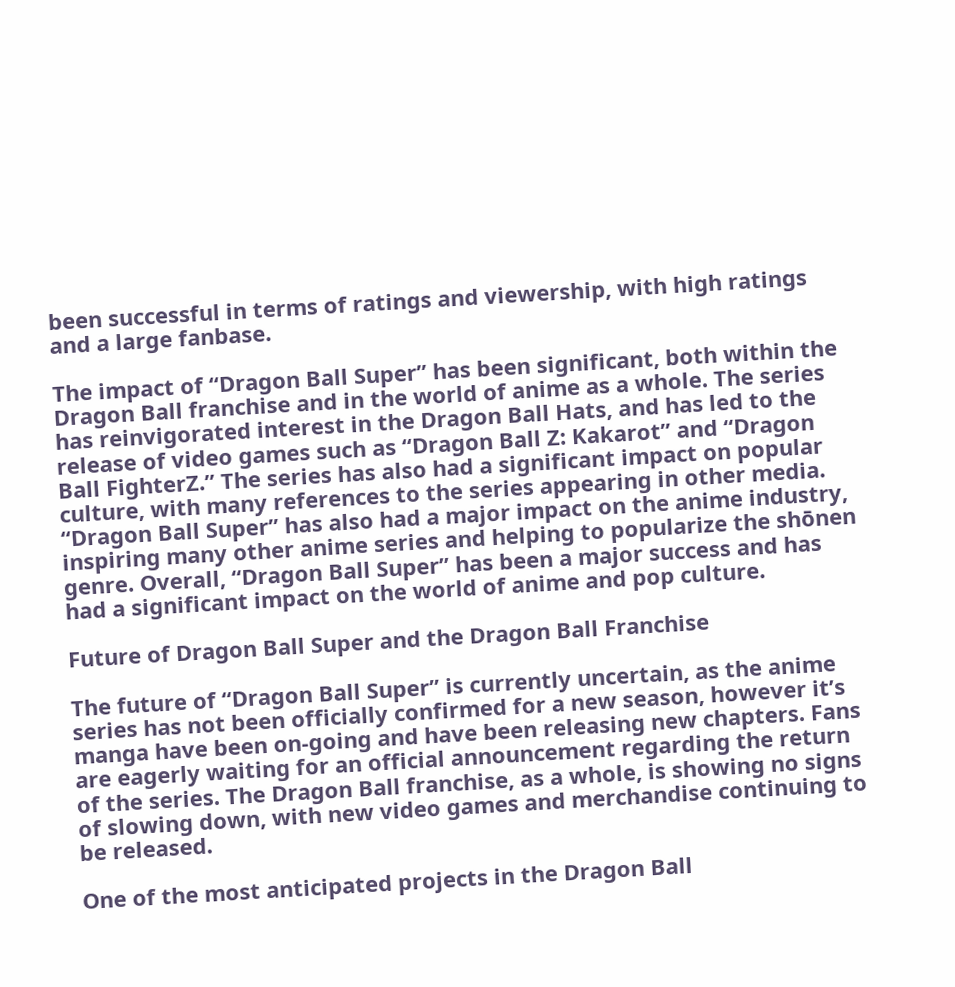been successful in terms of ratings and viewership, with high ratings and a large fanbase.

The impact of “Dragon Ball Super” has been significant, both within the Dragon Ball franchise and in the world of anime as a whole. The series has reinvigorated interest in the Dragon Ball Hats, and has led to the release of video games such as “Dragon Ball Z: Kakarot” and “Dragon Ball FighterZ.” The series has also had a significant impact on popular culture, with many references to the series appearing in other media. “Dragon Ball Super” has also had a major impact on the anime industry, inspiring many other anime series and helping to popularize the shōnen genre. Overall, “Dragon Ball Super” has been a major success and has had a significant impact on the world of anime and pop culture.

Future of Dragon Ball Super and the Dragon Ball Franchise

The future of “Dragon Ball Super” is currently uncertain, as the anime series has not been officially confirmed for a new season, however it’s manga have been on-going and have been releasing new chapters. Fans are eagerly waiting for an official announcement regarding the return of the series. The Dragon Ball franchise, as a whole, is showing no signs of slowing down, with new video games and merchandise continuing to be released.

One of the most anticipated projects in the Dragon Ball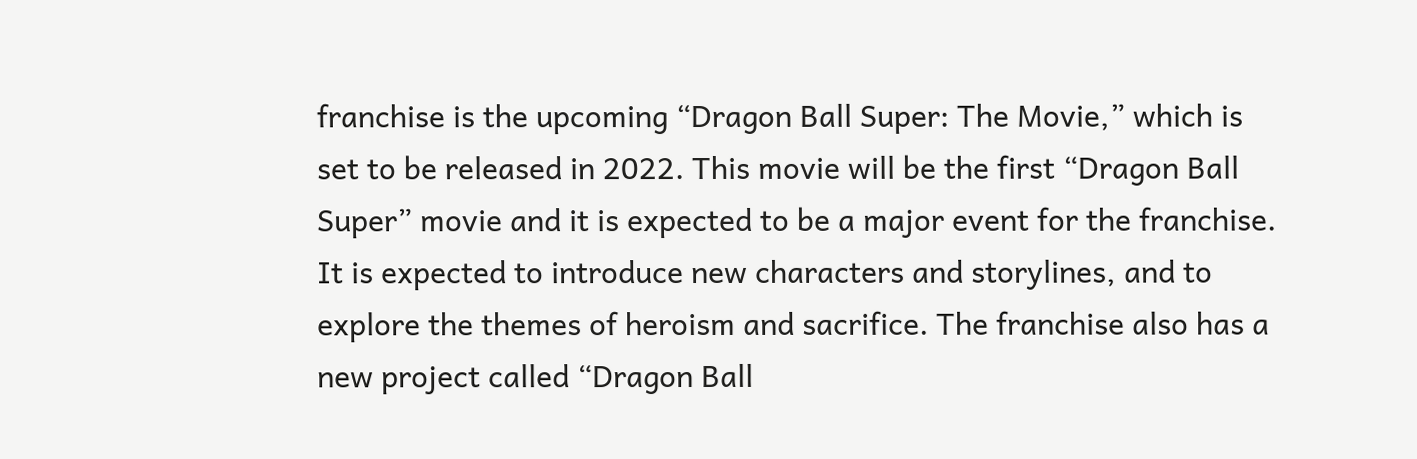franchise is the upcoming “Dragon Ball Super: The Movie,” which is set to be released in 2022. This movie will be the first “Dragon Ball Super” movie and it is expected to be a major event for the franchise. It is expected to introduce new characters and storylines, and to explore the themes of heroism and sacrifice. The franchise also has a new project called “Dragon Ball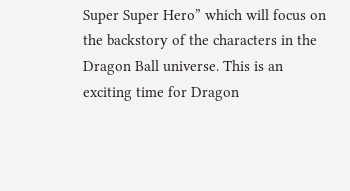Super Super Hero” which will focus on the backstory of the characters in the Dragon Ball universe. This is an exciting time for Dragon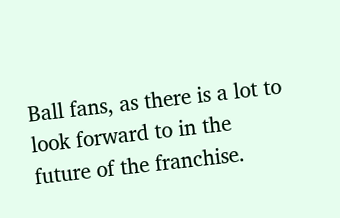Ball fans, as there is a lot to look forward to in the future of the franchise.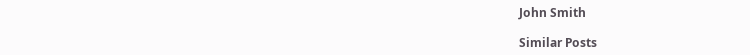John Smith

Similar Posts